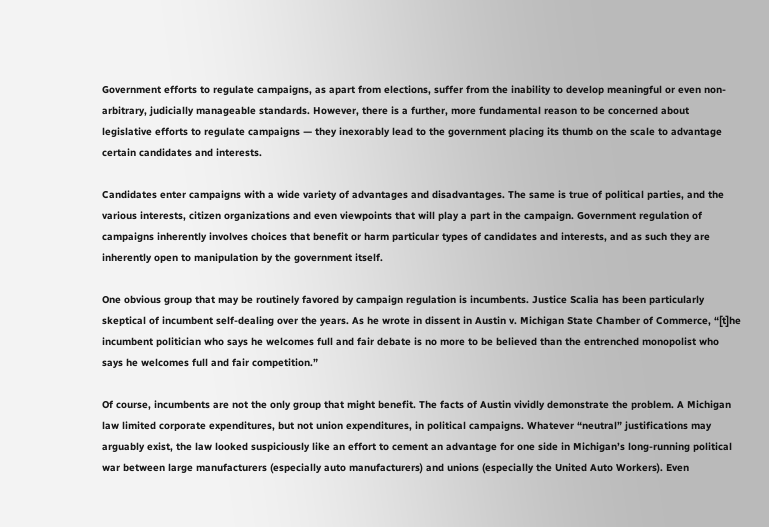Government efforts to regulate campaigns, as apart from elections, suffer from the inability to develop meaningful or even non-arbitrary, judicially manageable standards. However, there is a further, more fundamental reason to be concerned about legislative efforts to regulate campaigns — they inexorably lead to the government placing its thumb on the scale to advantage certain candidates and interests.

Candidates enter campaigns with a wide variety of advantages and disadvantages. The same is true of political parties, and the various interests, citizen organizations and even viewpoints that will play a part in the campaign. Government regulation of campaigns inherently involves choices that benefit or harm particular types of candidates and interests, and as such they are inherently open to manipulation by the government itself.

One obvious group that may be routinely favored by campaign regulation is incumbents. Justice Scalia has been particularly skeptical of incumbent self-dealing over the years. As he wrote in dissent in Austin v. Michigan State Chamber of Commerce, “[t]he incumbent politician who says he welcomes full and fair debate is no more to be believed than the entrenched monopolist who says he welcomes full and fair competition.”

Of course, incumbents are not the only group that might benefit. The facts of Austin vividly demonstrate the problem. A Michigan law limited corporate expenditures, but not union expenditures, in political campaigns. Whatever “neutral” justifications may arguably exist, the law looked suspiciously like an effort to cement an advantage for one side in Michigan’s long-running political war between large manufacturers (especially auto manufacturers) and unions (especially the United Auto Workers). Even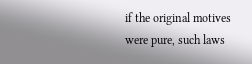if the original motives were pure, such laws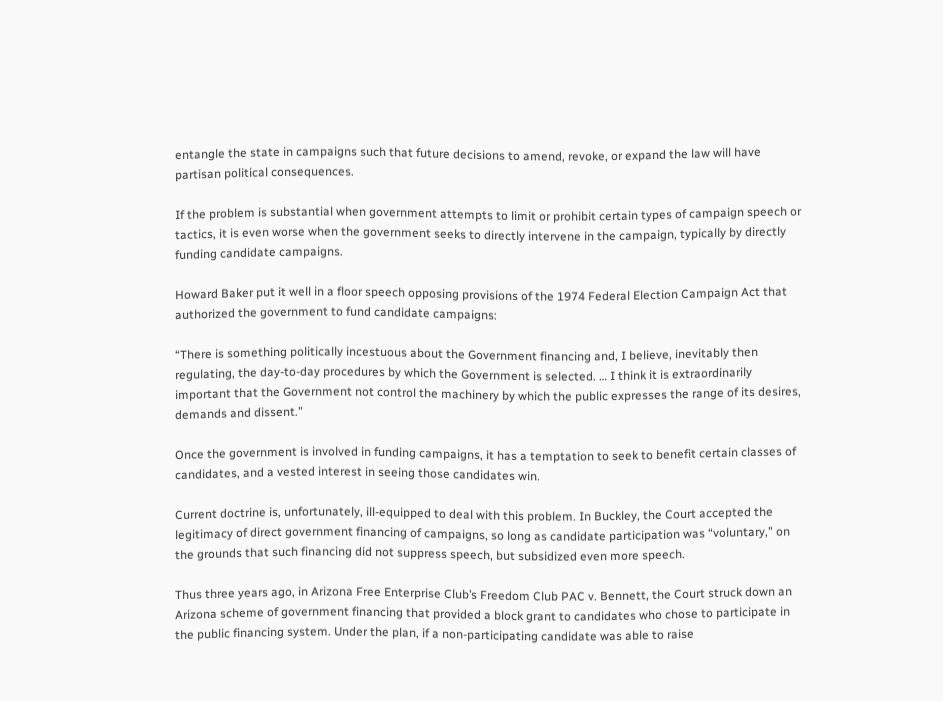entangle the state in campaigns such that future decisions to amend, revoke, or expand the law will have partisan political consequences.

If the problem is substantial when government attempts to limit or prohibit certain types of campaign speech or tactics, it is even worse when the government seeks to directly intervene in the campaign, typically by directly funding candidate campaigns.

Howard Baker put it well in a floor speech opposing provisions of the 1974 Federal Election Campaign Act that authorized the government to fund candidate campaigns:

“There is something politically incestuous about the Government financing and, I believe, inevitably then regulating, the day-to-day procedures by which the Government is selected. … I think it is extraordinarily important that the Government not control the machinery by which the public expresses the range of its desires, demands and dissent.”

Once the government is involved in funding campaigns, it has a temptation to seek to benefit certain classes of candidates, and a vested interest in seeing those candidates win.

Current doctrine is, unfortunately, ill-equipped to deal with this problem. In Buckley, the Court accepted the legitimacy of direct government financing of campaigns, so long as candidate participation was “voluntary,” on the grounds that such financing did not suppress speech, but subsidized even more speech.

Thus three years ago, in Arizona Free Enterprise Club’s Freedom Club PAC v. Bennett, the Court struck down an Arizona scheme of government financing that provided a block grant to candidates who chose to participate in the public financing system. Under the plan, if a non-participating candidate was able to raise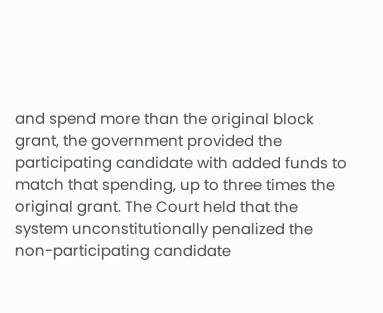and spend more than the original block grant, the government provided the participating candidate with added funds to match that spending, up to three times the original grant. The Court held that the system unconstitutionally penalized the non-participating candidate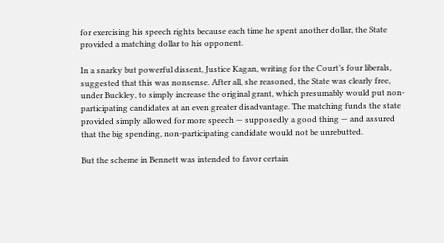for exercising his speech rights because each time he spent another dollar, the State provided a matching dollar to his opponent.

In a snarky but powerful dissent, Justice Kagan, writing for the Court’s four liberals, suggested that this was nonsense. After all, she reasoned, the State was clearly free, under Buckley, to simply increase the original grant, which presumably would put non-participating candidates at an even greater disadvantage. The matching funds the state provided simply allowed for more speech — supposedly a good thing — and assured that the big spending, non-participating candidate would not be unrebutted.

But the scheme in Bennett was intended to favor certain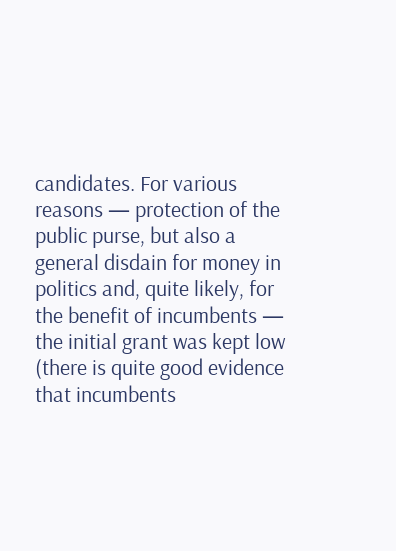candidates. For various reasons — protection of the public purse, but also a general disdain for money in politics and, quite likely, for the benefit of incumbents — the initial grant was kept low (there is quite good evidence that incumbents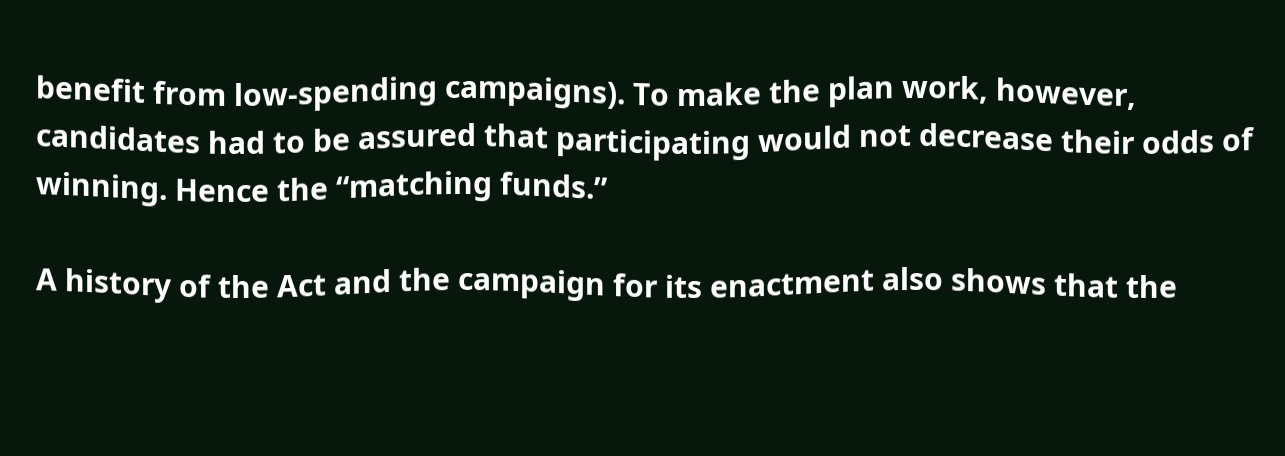benefit from low-spending campaigns). To make the plan work, however, candidates had to be assured that participating would not decrease their odds of winning. Hence the “matching funds.”

A history of the Act and the campaign for its enactment also shows that the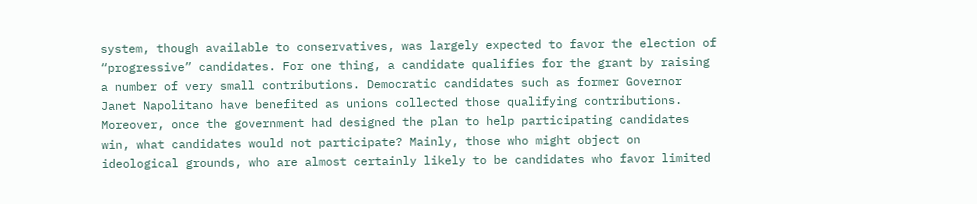system, though available to conservatives, was largely expected to favor the election of “progressive” candidates. For one thing, a candidate qualifies for the grant by raising a number of very small contributions. Democratic candidates such as former Governor Janet Napolitano have benefited as unions collected those qualifying contributions. Moreover, once the government had designed the plan to help participating candidates win, what candidates would not participate? Mainly, those who might object on ideological grounds, who are almost certainly likely to be candidates who favor limited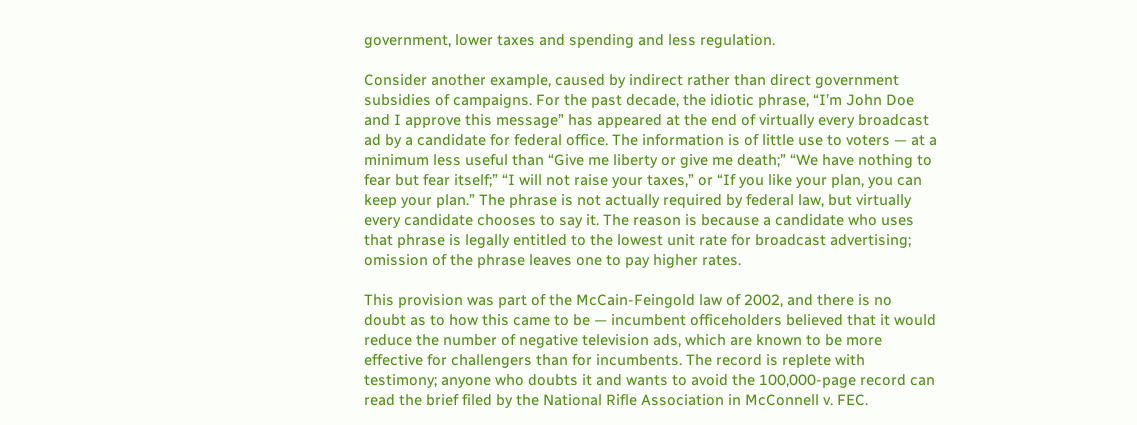government, lower taxes and spending and less regulation.

Consider another example, caused by indirect rather than direct government subsidies of campaigns. For the past decade, the idiotic phrase, “I’m John Doe and I approve this message” has appeared at the end of virtually every broadcast ad by a candidate for federal office. The information is of little use to voters — at a minimum less useful than “Give me liberty or give me death;” “We have nothing to fear but fear itself;” “I will not raise your taxes,” or “If you like your plan, you can keep your plan.” The phrase is not actually required by federal law, but virtually every candidate chooses to say it. The reason is because a candidate who uses that phrase is legally entitled to the lowest unit rate for broadcast advertising; omission of the phrase leaves one to pay higher rates.

This provision was part of the McCain-Feingold law of 2002, and there is no doubt as to how this came to be — incumbent officeholders believed that it would reduce the number of negative television ads, which are known to be more effective for challengers than for incumbents. The record is replete with testimony; anyone who doubts it and wants to avoid the 100,000-page record can read the brief filed by the National Rifle Association in McConnell v. FEC.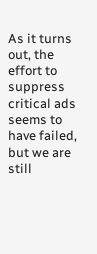As it turns out, the effort to suppress critical ads seems to have failed, but we are still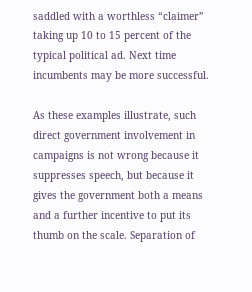saddled with a worthless “claimer” taking up 10 to 15 percent of the typical political ad. Next time incumbents may be more successful.

As these examples illustrate, such direct government involvement in campaigns is not wrong because it suppresses speech, but because it gives the government both a means and a further incentive to put its thumb on the scale. Separation of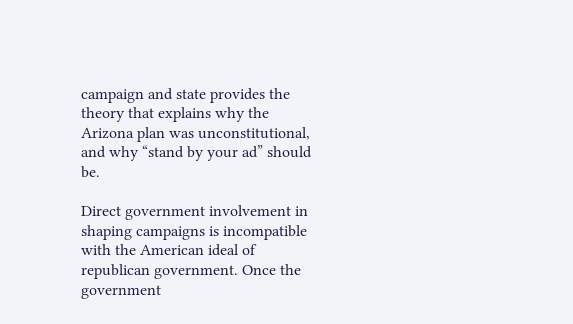campaign and state provides the theory that explains why the Arizona plan was unconstitutional, and why “stand by your ad” should be.

Direct government involvement in shaping campaigns is incompatible with the American ideal of republican government. Once the government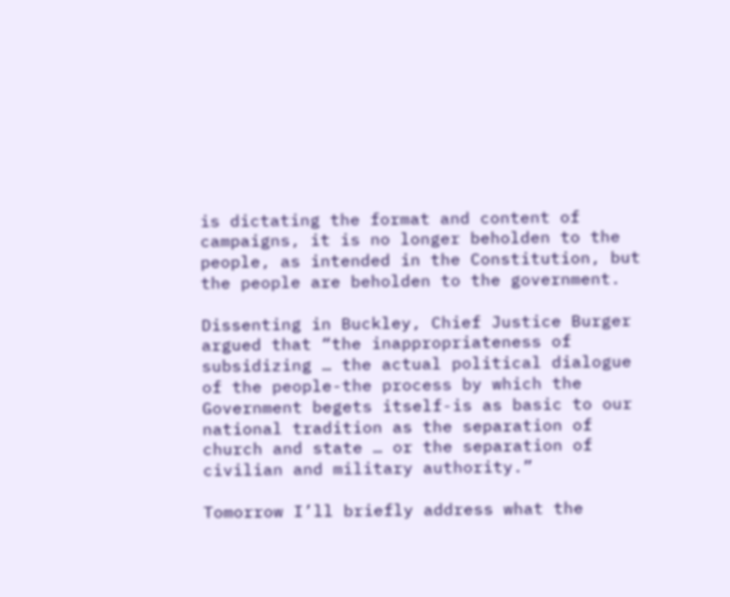is dictating the format and content of campaigns, it is no longer beholden to the people, as intended in the Constitution, but the people are beholden to the government.

Dissenting in Buckley, Chief Justice Burger argued that “the inappropriateness of subsidizing … the actual political dialogue of the people-the process by which the Government begets itself-is as basic to our national tradition as the separation of church and state … or the separation of civilian and military authority.”

Tomorrow I’ll briefly address what the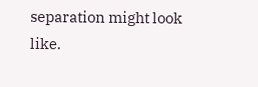separation might look like.